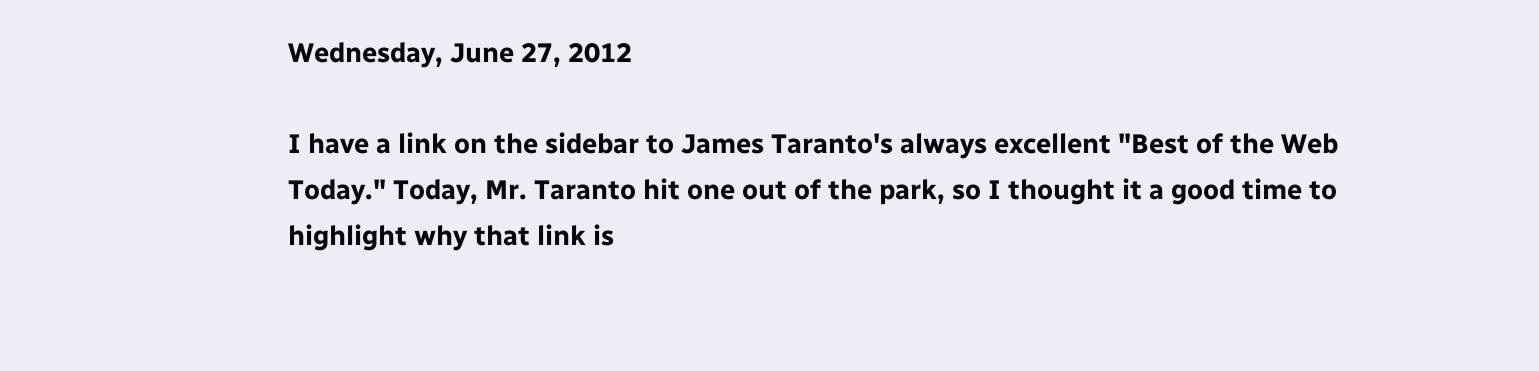Wednesday, June 27, 2012

I have a link on the sidebar to James Taranto's always excellent "Best of the Web Today." Today, Mr. Taranto hit one out of the park, so I thought it a good time to highlight why that link is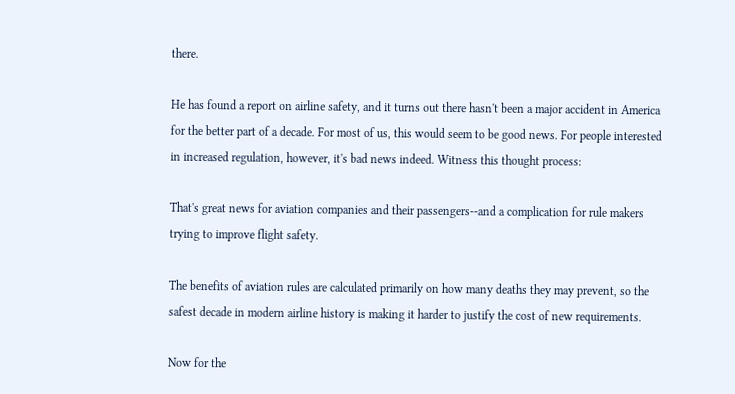there.

He has found a report on airline safety, and it turns out there hasn't been a major accident in America for the better part of a decade. For most of us, this would seem to be good news. For people interested in increased regulation, however, it's bad news indeed. Witness this thought process:

That's great news for aviation companies and their passengers--and a complication for rule makers trying to improve flight safety.

The benefits of aviation rules are calculated primarily on how many deaths they may prevent, so the safest decade in modern airline history is making it harder to justify the cost of new requirements.

Now for the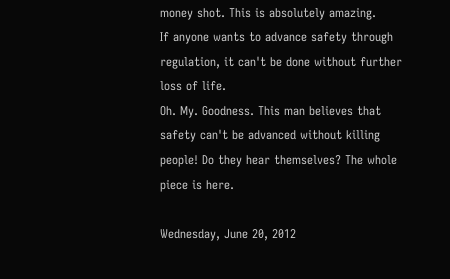money shot. This is absolutely amazing.
If anyone wants to advance safety through regulation, it can't be done without further loss of life.
Oh. My. Goodness. This man believes that safety can't be advanced without killing people! Do they hear themselves? The whole piece is here.

Wednesday, June 20, 2012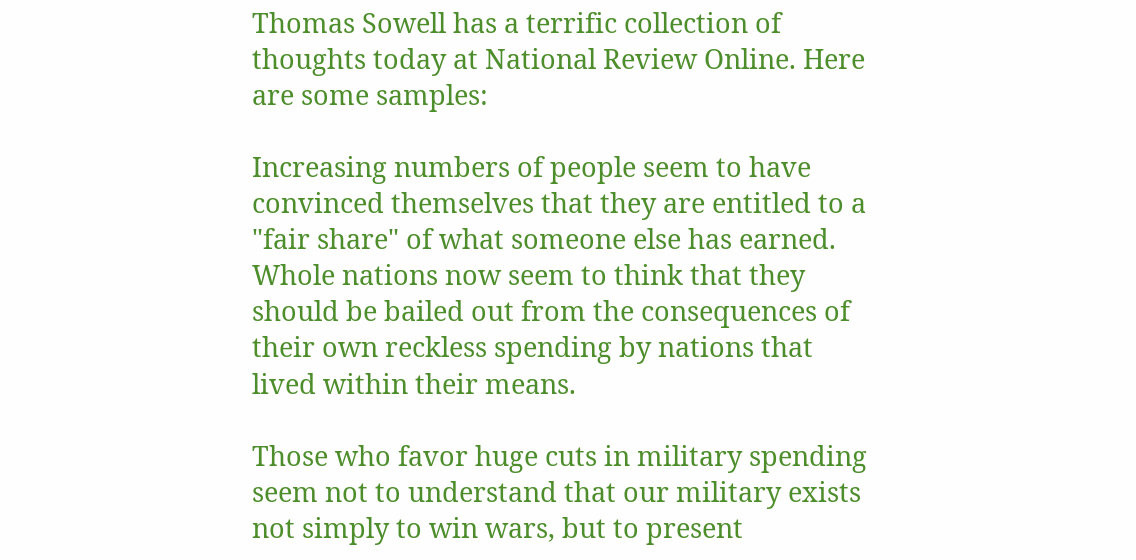Thomas Sowell has a terrific collection of thoughts today at National Review Online. Here are some samples:

Increasing numbers of people seem to have convinced themselves that they are entitled to a "fair share" of what someone else has earned. Whole nations now seem to think that they should be bailed out from the consequences of their own reckless spending by nations that lived within their means.

Those who favor huge cuts in military spending seem not to understand that our military exists not simply to win wars, but to present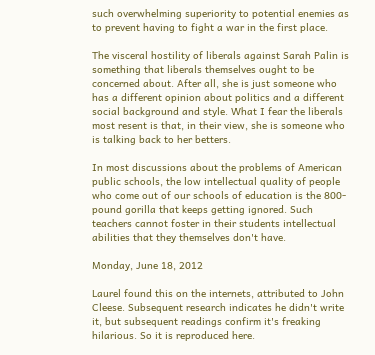such overwhelming superiority to potential enemies as to prevent having to fight a war in the first place.

The visceral hostility of liberals against Sarah Palin is something that liberals themselves ought to be concerned about. After all, she is just someone who has a different opinion about politics and a different social background and style. What I fear the liberals most resent is that, in their view, she is someone who is talking back to her betters.

In most discussions about the problems of American public schools, the low intellectual quality of people who come out of our schools of education is the 800-pound gorilla that keeps getting ignored. Such teachers cannot foster in their students intellectual abilities that they themselves don't have.

Monday, June 18, 2012

Laurel found this on the internets, attributed to John Cleese. Subsequent research indicates he didn't write it, but subsequent readings confirm it's freaking hilarious. So it is reproduced here.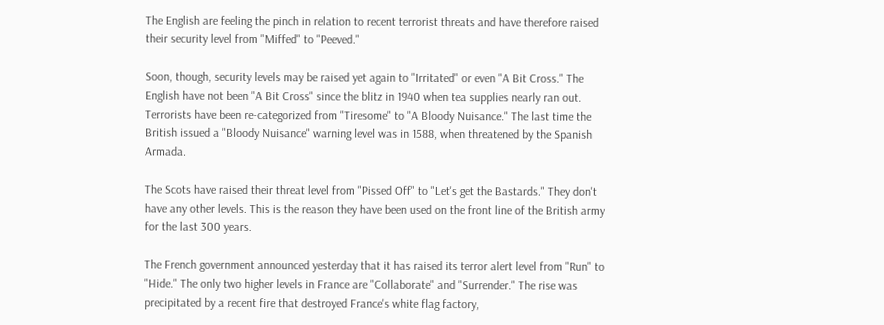The English are feeling the pinch in relation to recent terrorist threats and have therefore raised their security level from "Miffed" to "Peeved."

Soon, though, security levels may be raised yet again to "Irritated" or even "A Bit Cross." The English have not been "A Bit Cross" since the blitz in 1940 when tea supplies nearly ran out. Terrorists have been re-categorized from "Tiresome" to "A Bloody Nuisance." The last time the British issued a "Bloody Nuisance" warning level was in 1588, when threatened by the Spanish Armada.

The Scots have raised their threat level from "Pissed Off" to "Let's get the Bastards." They don't have any other levels. This is the reason they have been used on the front line of the British army for the last 300 years.

The French government announced yesterday that it has raised its terror alert level from "Run" to "Hide." The only two higher levels in France are "Collaborate" and "Surrender." The rise was precipitated by a recent fire that destroyed France's white flag factory,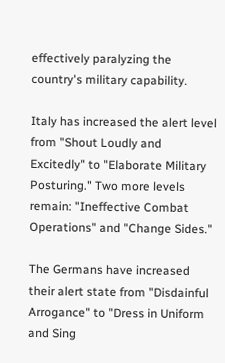effectively paralyzing the country's military capability.

Italy has increased the alert level from "Shout Loudly and Excitedly" to "Elaborate Military Posturing." Two more levels remain: "Ineffective Combat Operations" and "Change Sides."

The Germans have increased their alert state from "Disdainful Arrogance" to "Dress in Uniform and Sing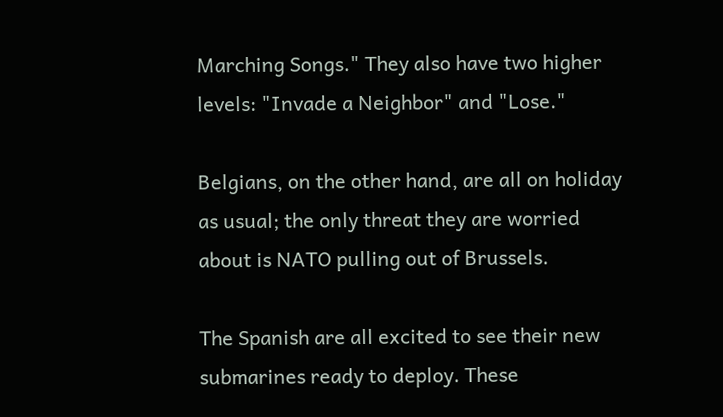Marching Songs." They also have two higher levels: "Invade a Neighbor" and "Lose."

Belgians, on the other hand, are all on holiday as usual; the only threat they are worried about is NATO pulling out of Brussels.

The Spanish are all excited to see their new submarines ready to deploy. These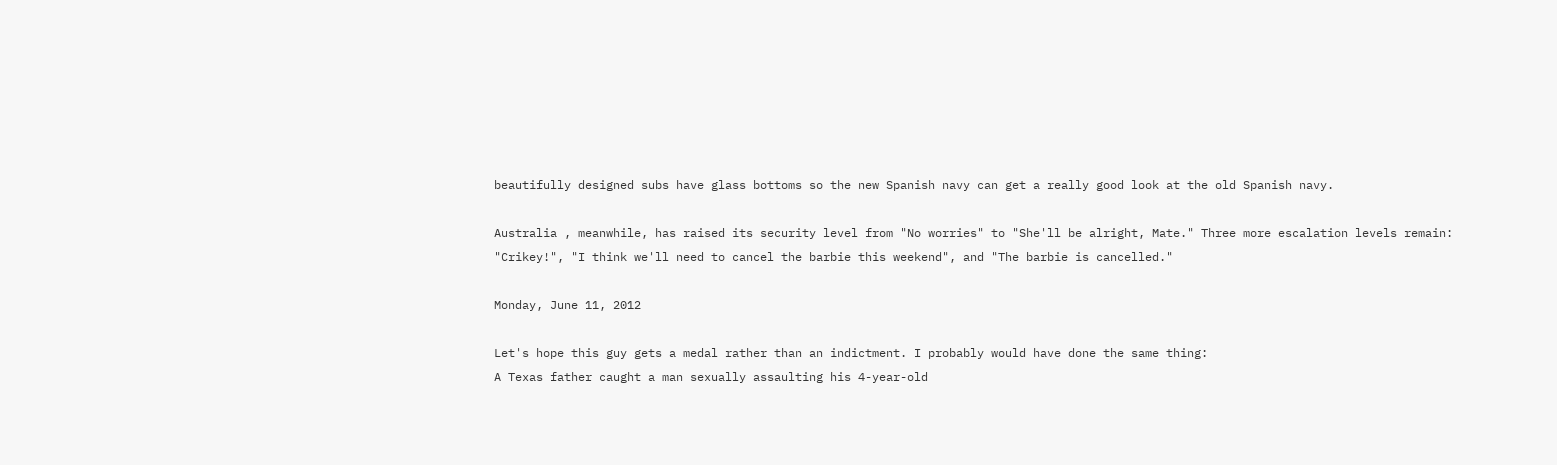beautifully designed subs have glass bottoms so the new Spanish navy can get a really good look at the old Spanish navy.

Australia , meanwhile, has raised its security level from "No worries" to "She'll be alright, Mate." Three more escalation levels remain: "Crikey!", "I think we'll need to cancel the barbie this weekend", and "The barbie is cancelled."

Monday, June 11, 2012

Let's hope this guy gets a medal rather than an indictment. I probably would have done the same thing:
A Texas father caught a man sexually assaulting his 4-year-old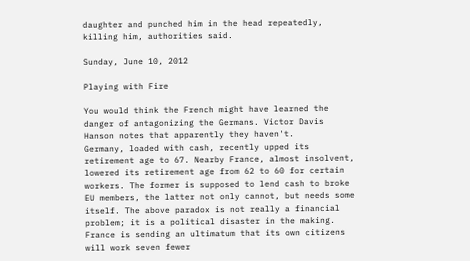daughter and punched him in the head repeatedly, killing him, authorities said.

Sunday, June 10, 2012

Playing with Fire

You would think the French might have learned the danger of antagonizing the Germans. Victor Davis Hanson notes that apparently they haven't.
Germany, loaded with cash, recently upped its retirement age to 67. Nearby France, almost insolvent, lowered its retirement age from 62 to 60 for certain workers. The former is supposed to lend cash to broke EU members, the latter not only cannot, but needs some itself. The above paradox is not really a financial problem; it is a political disaster in the making. France is sending an ultimatum that its own citizens will work seven fewer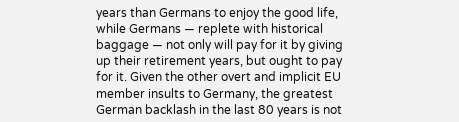years than Germans to enjoy the good life, while Germans — replete with historical baggage — not only will pay for it by giving up their retirement years, but ought to pay for it. Given the other overt and implicit EU member insults to Germany, the greatest German backlash in the last 80 years is not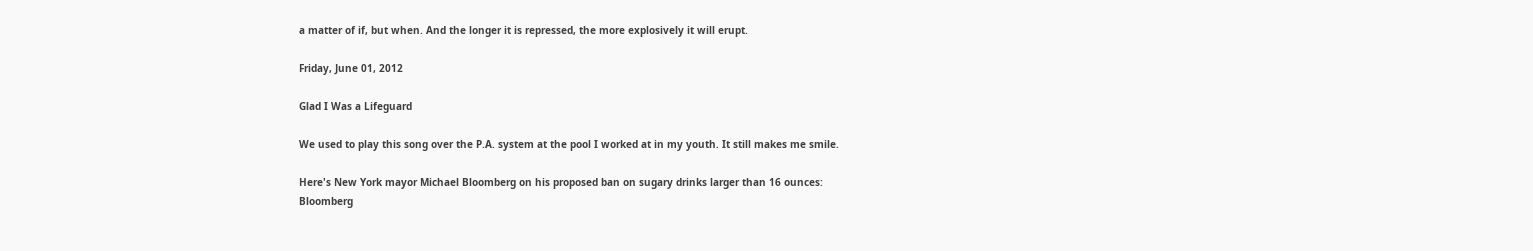a matter of if, but when. And the longer it is repressed, the more explosively it will erupt.

Friday, June 01, 2012

Glad I Was a Lifeguard

We used to play this song over the P.A. system at the pool I worked at in my youth. It still makes me smile.

Here's New York mayor Michael Bloomberg on his proposed ban on sugary drinks larger than 16 ounces:
Bloomberg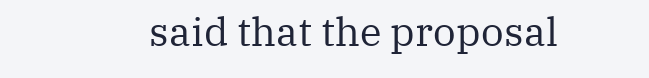said that the proposal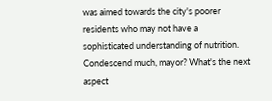was aimed towards the city's poorer residents who may not have a sophisticated understanding of nutrition.
Condescend much, mayor? What's the next aspect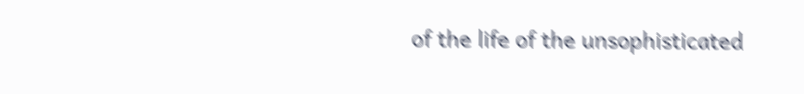of the life of the unsophisticated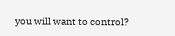you will want to control?